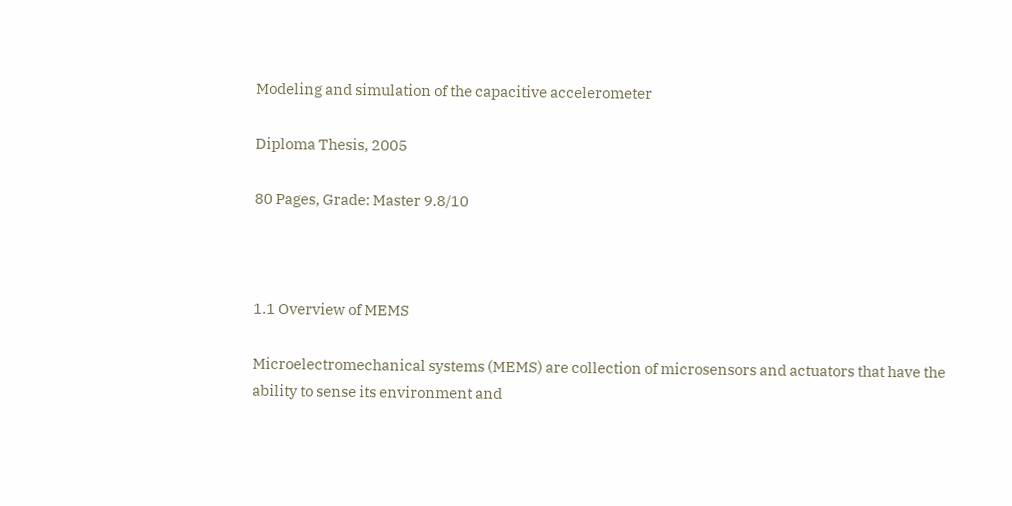Modeling and simulation of the capacitive accelerometer

Diploma Thesis, 2005

80 Pages, Grade: Master 9.8/10



1.1 Overview of MEMS

Microelectromechanical systems (MEMS) are collection of microsensors and actuators that have the ability to sense its environment and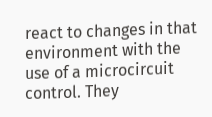react to changes in that environment with the use of a microcircuit control. They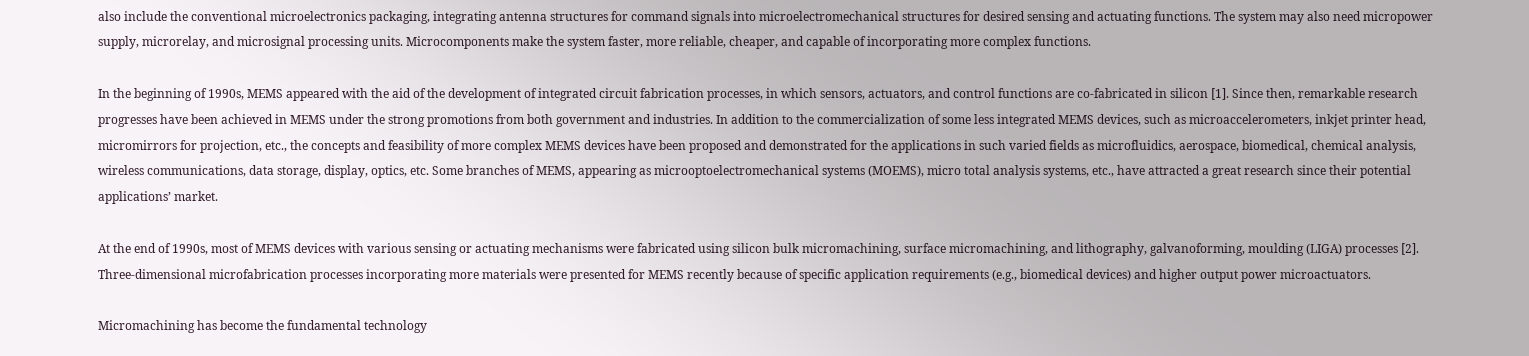also include the conventional microelectronics packaging, integrating antenna structures for command signals into microelectromechanical structures for desired sensing and actuating functions. The system may also need micropower supply, microrelay, and microsignal processing units. Microcomponents make the system faster, more reliable, cheaper, and capable of incorporating more complex functions.

In the beginning of 1990s, MEMS appeared with the aid of the development of integrated circuit fabrication processes, in which sensors, actuators, and control functions are co-fabricated in silicon [1]. Since then, remarkable research progresses have been achieved in MEMS under the strong promotions from both government and industries. In addition to the commercialization of some less integrated MEMS devices, such as microaccelerometers, inkjet printer head, micromirrors for projection, etc., the concepts and feasibility of more complex MEMS devices have been proposed and demonstrated for the applications in such varied fields as microfluidics, aerospace, biomedical, chemical analysis, wireless communications, data storage, display, optics, etc. Some branches of MEMS, appearing as microoptoelectromechanical systems (MOEMS), micro total analysis systems, etc., have attracted a great research since their potential applications’ market.

At the end of 1990s, most of MEMS devices with various sensing or actuating mechanisms were fabricated using silicon bulk micromachining, surface micromachining, and lithography, galvanoforming, moulding (LIGA) processes [2]. Three-dimensional microfabrication processes incorporating more materials were presented for MEMS recently because of specific application requirements (e.g., biomedical devices) and higher output power microactuators.

Micromachining has become the fundamental technology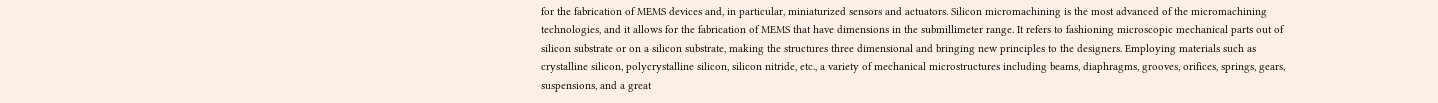for the fabrication of MEMS devices and, in particular, miniaturized sensors and actuators. Silicon micromachining is the most advanced of the micromachining technologies, and it allows for the fabrication of MEMS that have dimensions in the submillimeter range. It refers to fashioning microscopic mechanical parts out of silicon substrate or on a silicon substrate, making the structures three dimensional and bringing new principles to the designers. Employing materials such as crystalline silicon, polycrystalline silicon, silicon nitride, etc., a variety of mechanical microstructures including beams, diaphragms, grooves, orifices, springs, gears, suspensions, and a great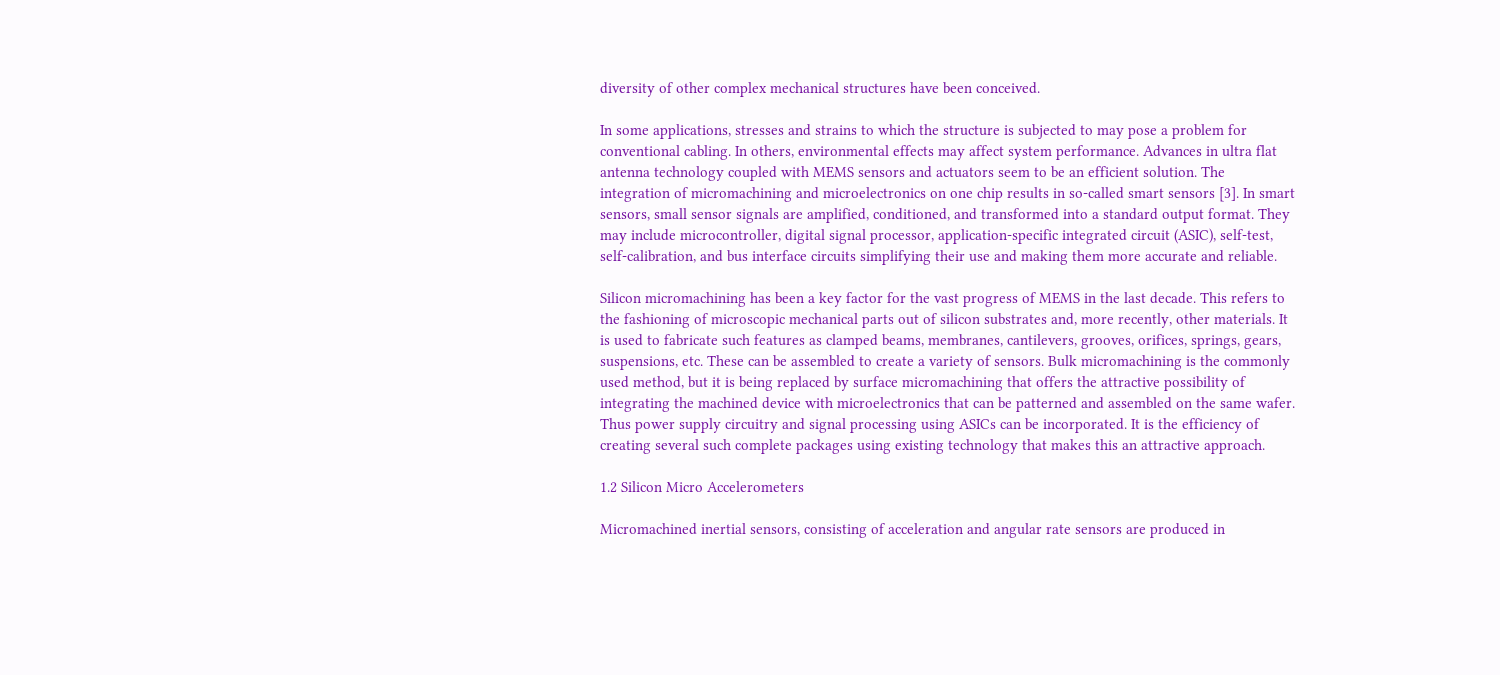diversity of other complex mechanical structures have been conceived.

In some applications, stresses and strains to which the structure is subjected to may pose a problem for conventional cabling. In others, environmental effects may affect system performance. Advances in ultra flat antenna technology coupled with MEMS sensors and actuators seem to be an efficient solution. The integration of micromachining and microelectronics on one chip results in so-called smart sensors [3]. In smart sensors, small sensor signals are amplified, conditioned, and transformed into a standard output format. They may include microcontroller, digital signal processor, application-specific integrated circuit (ASIC), self-test, self-calibration, and bus interface circuits simplifying their use and making them more accurate and reliable.

Silicon micromachining has been a key factor for the vast progress of MEMS in the last decade. This refers to the fashioning of microscopic mechanical parts out of silicon substrates and, more recently, other materials. It is used to fabricate such features as clamped beams, membranes, cantilevers, grooves, orifices, springs, gears, suspensions, etc. These can be assembled to create a variety of sensors. Bulk micromachining is the commonly used method, but it is being replaced by surface micromachining that offers the attractive possibility of integrating the machined device with microelectronics that can be patterned and assembled on the same wafer. Thus power supply circuitry and signal processing using ASICs can be incorporated. It is the efficiency of creating several such complete packages using existing technology that makes this an attractive approach.

1.2 Silicon Micro Accelerometers

Micromachined inertial sensors, consisting of acceleration and angular rate sensors are produced in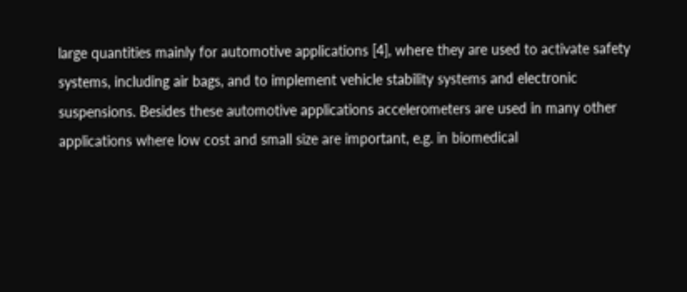large quantities mainly for automotive applications [4], where they are used to activate safety systems, including air bags, and to implement vehicle stability systems and electronic suspensions. Besides these automotive applications accelerometers are used in many other applications where low cost and small size are important, e.g. in biomedical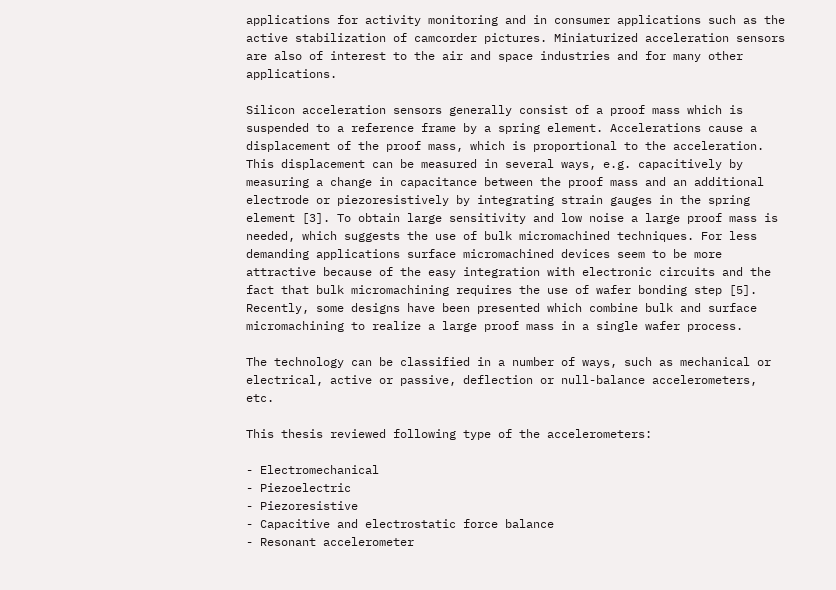applications for activity monitoring and in consumer applications such as the active stabilization of camcorder pictures. Miniaturized acceleration sensors are also of interest to the air and space industries and for many other applications.

Silicon acceleration sensors generally consist of a proof mass which is suspended to a reference frame by a spring element. Accelerations cause a displacement of the proof mass, which is proportional to the acceleration. This displacement can be measured in several ways, e.g. capacitively by measuring a change in capacitance between the proof mass and an additional electrode or piezoresistively by integrating strain gauges in the spring element [3]. To obtain large sensitivity and low noise a large proof mass is needed, which suggests the use of bulk micromachined techniques. For less demanding applications surface micromachined devices seem to be more attractive because of the easy integration with electronic circuits and the fact that bulk micromachining requires the use of wafer bonding step [5]. Recently, some designs have been presented which combine bulk and surface micromachining to realize a large proof mass in a single wafer process.

The technology can be classified in a number of ways, such as mechanical or electrical, active or passive, deflection or null-balance accelerometers, etc.

This thesis reviewed following type of the accelerometers:

- Electromechanical
- Piezoelectric
- Piezoresistive
- Capacitive and electrostatic force balance
- Resonant accelerometer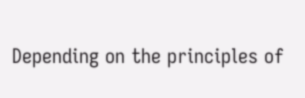Depending on the principles of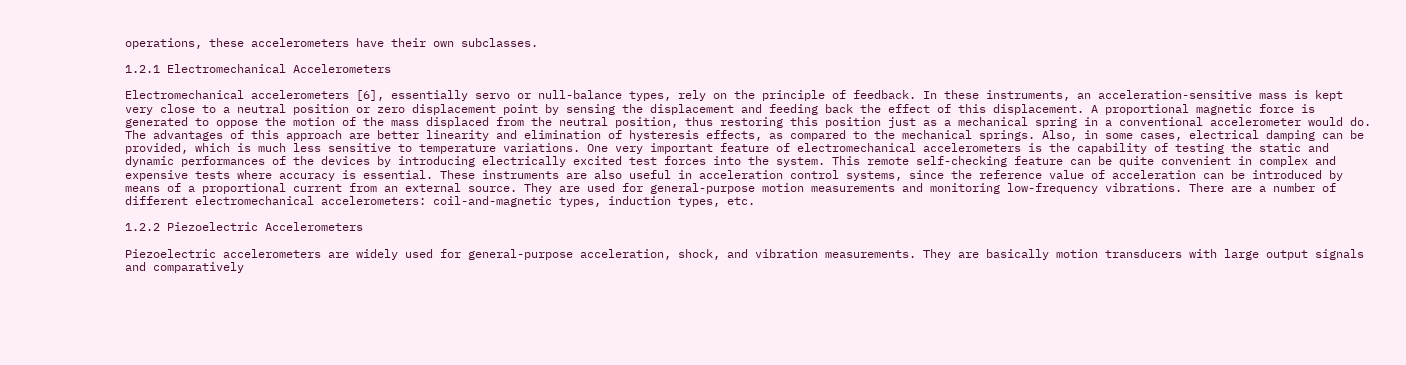operations, these accelerometers have their own subclasses.

1.2.1 Electromechanical Accelerometers

Electromechanical accelerometers [6], essentially servo or null-balance types, rely on the principle of feedback. In these instruments, an acceleration-sensitive mass is kept very close to a neutral position or zero displacement point by sensing the displacement and feeding back the effect of this displacement. A proportional magnetic force is generated to oppose the motion of the mass displaced from the neutral position, thus restoring this position just as a mechanical spring in a conventional accelerometer would do. The advantages of this approach are better linearity and elimination of hysteresis effects, as compared to the mechanical springs. Also, in some cases, electrical damping can be provided, which is much less sensitive to temperature variations. One very important feature of electromechanical accelerometers is the capability of testing the static and dynamic performances of the devices by introducing electrically excited test forces into the system. This remote self-checking feature can be quite convenient in complex and expensive tests where accuracy is essential. These instruments are also useful in acceleration control systems, since the reference value of acceleration can be introduced by means of a proportional current from an external source. They are used for general-purpose motion measurements and monitoring low-frequency vibrations. There are a number of different electromechanical accelerometers: coil-and-magnetic types, induction types, etc.

1.2.2 Piezoelectric Accelerometers

Piezoelectric accelerometers are widely used for general-purpose acceleration, shock, and vibration measurements. They are basically motion transducers with large output signals and comparatively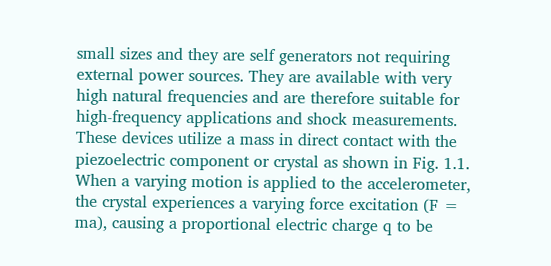small sizes and they are self generators not requiring external power sources. They are available with very high natural frequencies and are therefore suitable for high-frequency applications and shock measurements. These devices utilize a mass in direct contact with the piezoelectric component or crystal as shown in Fig. 1.1. When a varying motion is applied to the accelerometer, the crystal experiences a varying force excitation (F = ma), causing a proportional electric charge q to be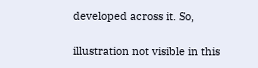developed across it. So,

illustration not visible in this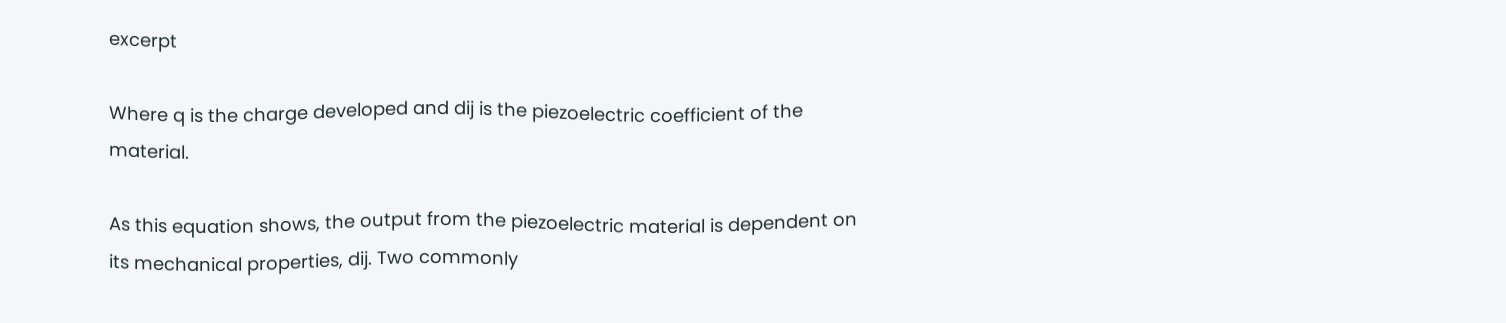excerpt

Where q is the charge developed and dij is the piezoelectric coefficient of the material.

As this equation shows, the output from the piezoelectric material is dependent on its mechanical properties, dij. Two commonly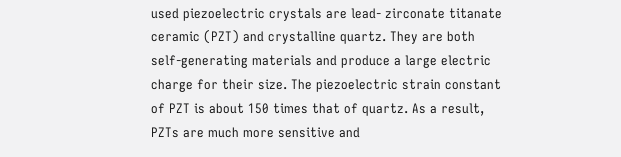used piezoelectric crystals are lead- zirconate titanate ceramic (PZT) and crystalline quartz. They are both self-generating materials and produce a large electric charge for their size. The piezoelectric strain constant of PZT is about 150 times that of quartz. As a result, PZTs are much more sensitive and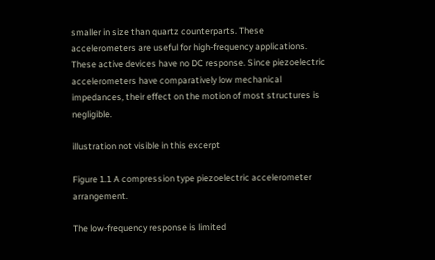smaller in size than quartz counterparts. These accelerometers are useful for high-frequency applications. These active devices have no DC response. Since piezoelectric accelerometers have comparatively low mechanical impedances, their effect on the motion of most structures is negligible.

illustration not visible in this excerpt

Figure 1.1 A compression type piezoelectric accelerometer arrangement.

The low-frequency response is limited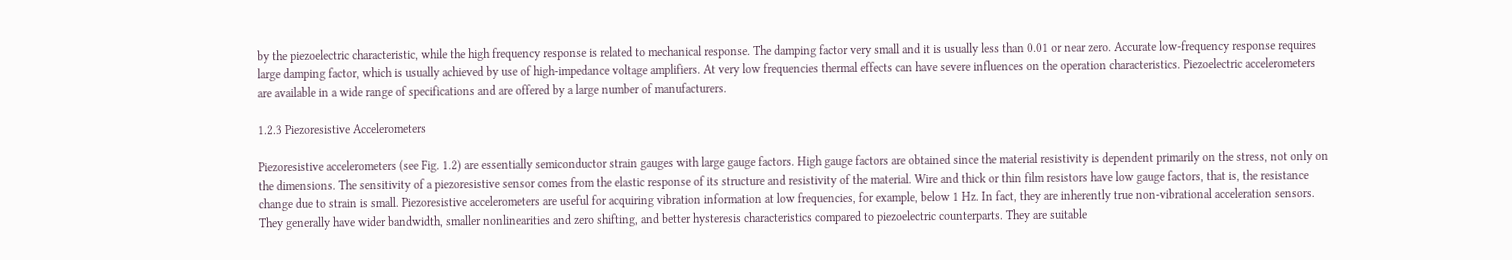by the piezoelectric characteristic, while the high frequency response is related to mechanical response. The damping factor very small and it is usually less than 0.01 or near zero. Accurate low-frequency response requires large damping factor, which is usually achieved by use of high-impedance voltage amplifiers. At very low frequencies thermal effects can have severe influences on the operation characteristics. Piezoelectric accelerometers are available in a wide range of specifications and are offered by a large number of manufacturers.

1.2.3 Piezoresistive Accelerometers

Piezoresistive accelerometers (see Fig. 1.2) are essentially semiconductor strain gauges with large gauge factors. High gauge factors are obtained since the material resistivity is dependent primarily on the stress, not only on the dimensions. The sensitivity of a piezoresistive sensor comes from the elastic response of its structure and resistivity of the material. Wire and thick or thin film resistors have low gauge factors, that is, the resistance change due to strain is small. Piezoresistive accelerometers are useful for acquiring vibration information at low frequencies, for example, below 1 Hz. In fact, they are inherently true non-vibrational acceleration sensors. They generally have wider bandwidth, smaller nonlinearities and zero shifting, and better hysteresis characteristics compared to piezoelectric counterparts. They are suitable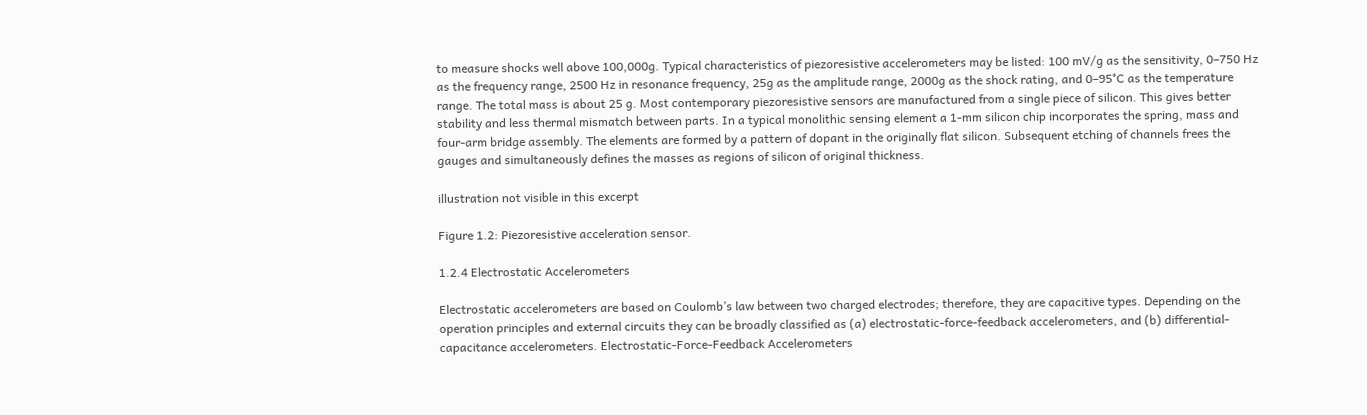to measure shocks well above 100,000g. Typical characteristics of piezoresistive accelerometers may be listed: 100 mV/g as the sensitivity, 0–750 Hz as the frequency range, 2500 Hz in resonance frequency, 25g as the amplitude range, 2000g as the shock rating, and 0–95°C as the temperature range. The total mass is about 25 g. Most contemporary piezoresistive sensors are manufactured from a single piece of silicon. This gives better stability and less thermal mismatch between parts. In a typical monolithic sensing element a 1-mm silicon chip incorporates the spring, mass and four-arm bridge assembly. The elements are formed by a pattern of dopant in the originally flat silicon. Subsequent etching of channels frees the gauges and simultaneously defines the masses as regions of silicon of original thickness.

illustration not visible in this excerpt

Figure 1.2: Piezoresistive acceleration sensor.

1.2.4 Electrostatic Accelerometers

Electrostatic accelerometers are based on Coulomb’s law between two charged electrodes; therefore, they are capacitive types. Depending on the operation principles and external circuits they can be broadly classified as (a) electrostatic-force-feedback accelerometers, and (b) differential-capacitance accelerometers. Electrostatic-Force-Feedback Accelerometers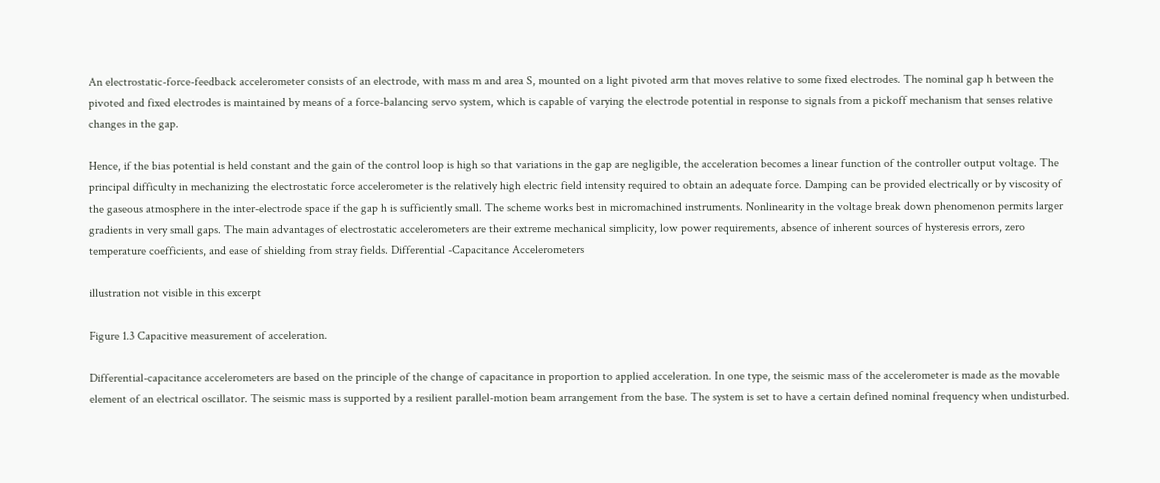An electrostatic-force-feedback accelerometer consists of an electrode, with mass m and area S, mounted on a light pivoted arm that moves relative to some fixed electrodes. The nominal gap h between the pivoted and fixed electrodes is maintained by means of a force-balancing servo system, which is capable of varying the electrode potential in response to signals from a pickoff mechanism that senses relative changes in the gap.

Hence, if the bias potential is held constant and the gain of the control loop is high so that variations in the gap are negligible, the acceleration becomes a linear function of the controller output voltage. The principal difficulty in mechanizing the electrostatic force accelerometer is the relatively high electric field intensity required to obtain an adequate force. Damping can be provided electrically or by viscosity of the gaseous atmosphere in the inter-electrode space if the gap h is sufficiently small. The scheme works best in micromachined instruments. Nonlinearity in the voltage break down phenomenon permits larger gradients in very small gaps. The main advantages of electrostatic accelerometers are their extreme mechanical simplicity, low power requirements, absence of inherent sources of hysteresis errors, zero temperature coefficients, and ease of shielding from stray fields. Differential -Capacitance Accelerometers

illustration not visible in this excerpt

Figure 1.3 Capacitive measurement of acceleration.

Differential-capacitance accelerometers are based on the principle of the change of capacitance in proportion to applied acceleration. In one type, the seismic mass of the accelerometer is made as the movable element of an electrical oscillator. The seismic mass is supported by a resilient parallel-motion beam arrangement from the base. The system is set to have a certain defined nominal frequency when undisturbed.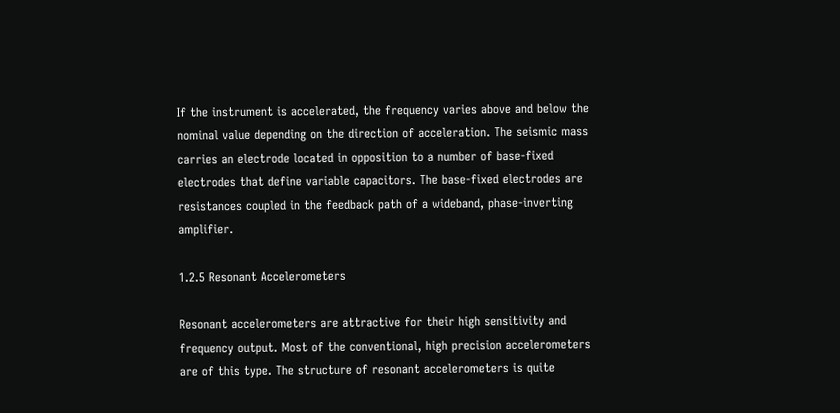If the instrument is accelerated, the frequency varies above and below the nominal value depending on the direction of acceleration. The seismic mass carries an electrode located in opposition to a number of base-fixed electrodes that define variable capacitors. The base-fixed electrodes are resistances coupled in the feedback path of a wideband, phase-inverting amplifier.

1.2.5 Resonant Accelerometers

Resonant accelerometers are attractive for their high sensitivity and frequency output. Most of the conventional, high precision accelerometers are of this type. The structure of resonant accelerometers is quite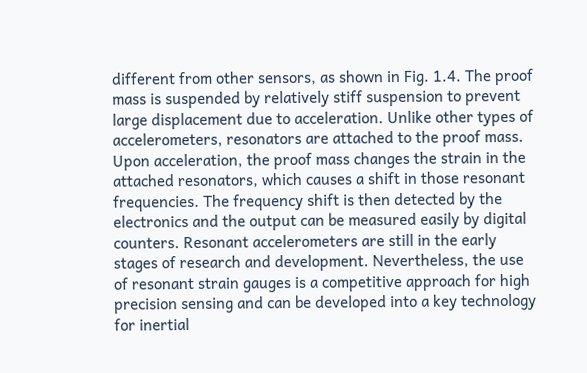different from other sensors, as shown in Fig. 1.4. The proof mass is suspended by relatively stiff suspension to prevent large displacement due to acceleration. Unlike other types of accelerometers, resonators are attached to the proof mass. Upon acceleration, the proof mass changes the strain in the attached resonators, which causes a shift in those resonant frequencies. The frequency shift is then detected by the electronics and the output can be measured easily by digital counters. Resonant accelerometers are still in the early stages of research and development. Nevertheless, the use of resonant strain gauges is a competitive approach for high precision sensing and can be developed into a key technology for inertial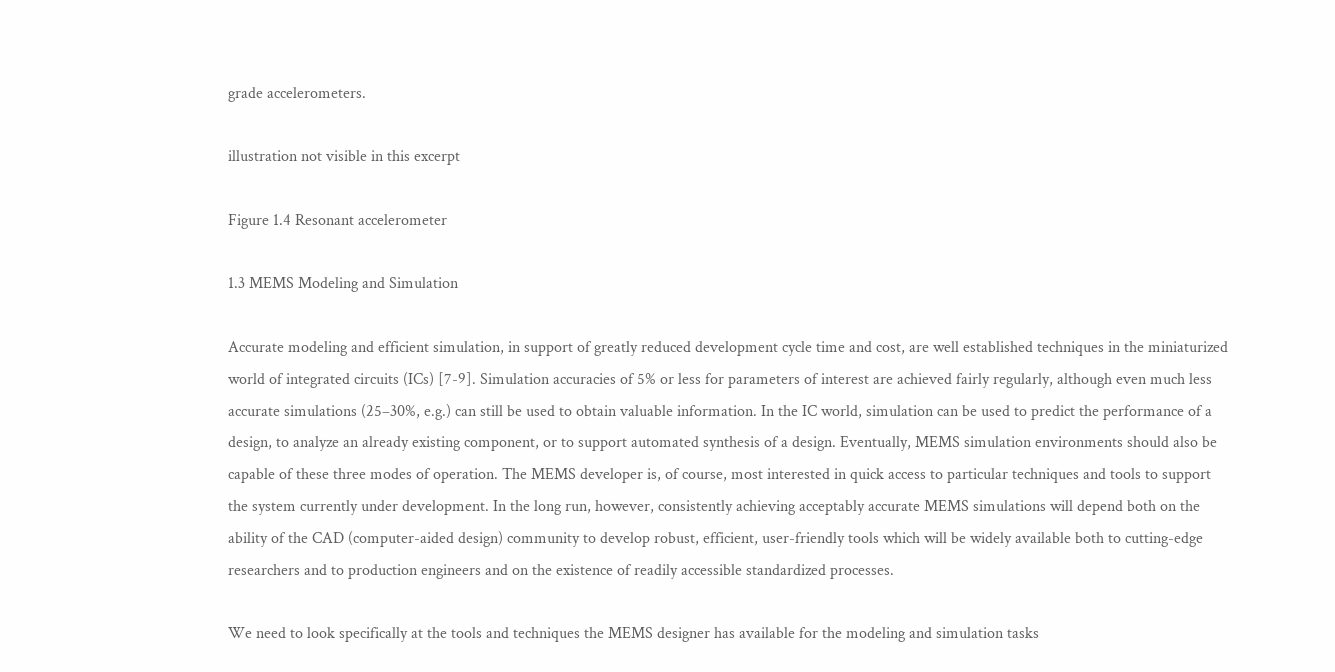grade accelerometers.

illustration not visible in this excerpt

Figure 1.4 Resonant accelerometer

1.3 MEMS Modeling and Simulation

Accurate modeling and efficient simulation, in support of greatly reduced development cycle time and cost, are well established techniques in the miniaturized world of integrated circuits (ICs) [7-9]. Simulation accuracies of 5% or less for parameters of interest are achieved fairly regularly, although even much less accurate simulations (25–30%, e.g.) can still be used to obtain valuable information. In the IC world, simulation can be used to predict the performance of a design, to analyze an already existing component, or to support automated synthesis of a design. Eventually, MEMS simulation environments should also be capable of these three modes of operation. The MEMS developer is, of course, most interested in quick access to particular techniques and tools to support the system currently under development. In the long run, however, consistently achieving acceptably accurate MEMS simulations will depend both on the ability of the CAD (computer-aided design) community to develop robust, efficient, user-friendly tools which will be widely available both to cutting-edge researchers and to production engineers and on the existence of readily accessible standardized processes.

We need to look specifically at the tools and techniques the MEMS designer has available for the modeling and simulation tasks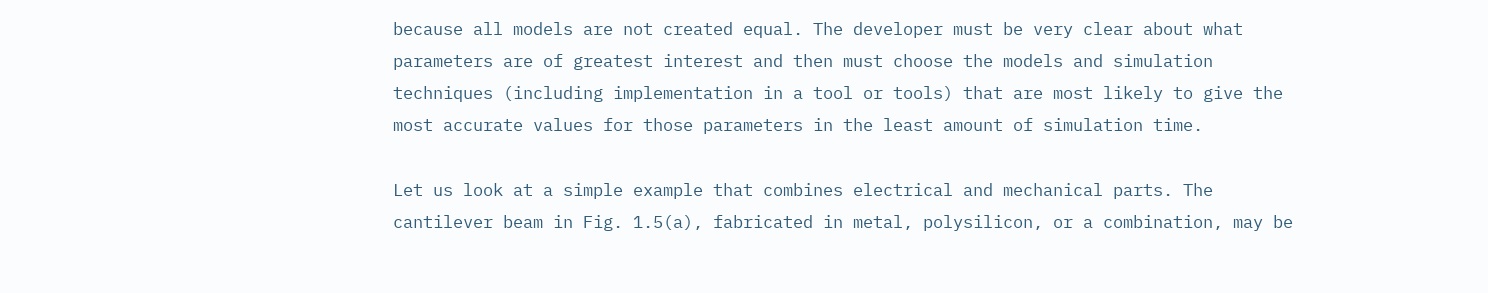because all models are not created equal. The developer must be very clear about what parameters are of greatest interest and then must choose the models and simulation techniques (including implementation in a tool or tools) that are most likely to give the most accurate values for those parameters in the least amount of simulation time.

Let us look at a simple example that combines electrical and mechanical parts. The cantilever beam in Fig. 1.5(a), fabricated in metal, polysilicon, or a combination, may be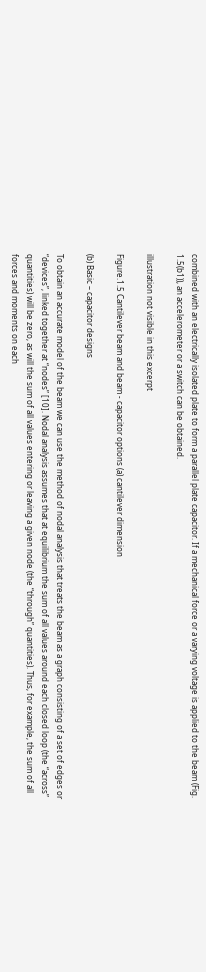combined with an electrically isolated plate to form a parallel plate capacitor. If a mechanical force or a varying voltage is applied to the beam (Fig. 1.5(b1)), an accelerometer or a switch can be obtained.

illustration not visible in this excerpt

Figure.1.5 Cantilever beam and beam - capacitor options (a) cantilever dimension

(b) Basic – capacitor designs

To obtain an accurate model of the beam we can use the method of nodal analysis that treats the beam as a graph consisting of a set of edges or “devices”, linked together at “nodes” [10]. Nodal analysis assumes that at equilibrium the sum of all values around each closed loop (the “across” quantities) will be zero, as will the sum of all values entering or leaving a given node (the “through” quantities). Thus, for example, the sum of all forces and moments on each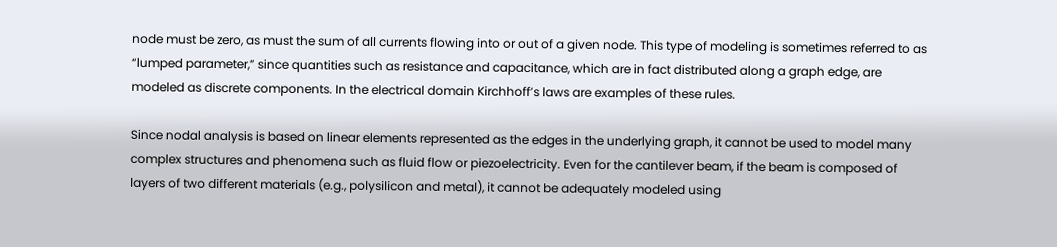node must be zero, as must the sum of all currents flowing into or out of a given node. This type of modeling is sometimes referred to as “lumped parameter,” since quantities such as resistance and capacitance, which are in fact distributed along a graph edge, are modeled as discrete components. In the electrical domain Kirchhoff’s laws are examples of these rules.

Since nodal analysis is based on linear elements represented as the edges in the underlying graph, it cannot be used to model many complex structures and phenomena such as fluid flow or piezoelectricity. Even for the cantilever beam, if the beam is composed of layers of two different materials (e.g., polysilicon and metal), it cannot be adequately modeled using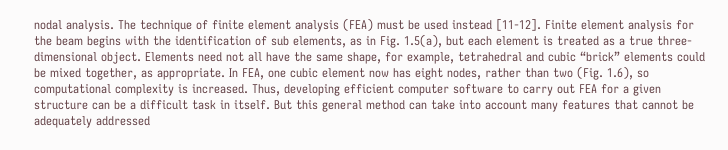nodal analysis. The technique of finite element analysis (FEA) must be used instead [11-12]. Finite element analysis for the beam begins with the identification of sub elements, as in Fig. 1.5(a), but each element is treated as a true three-dimensional object. Elements need not all have the same shape, for example, tetrahedral and cubic “brick” elements could be mixed together, as appropriate. In FEA, one cubic element now has eight nodes, rather than two (Fig. 1.6), so computational complexity is increased. Thus, developing efficient computer software to carry out FEA for a given structure can be a difficult task in itself. But this general method can take into account many features that cannot be adequately addressed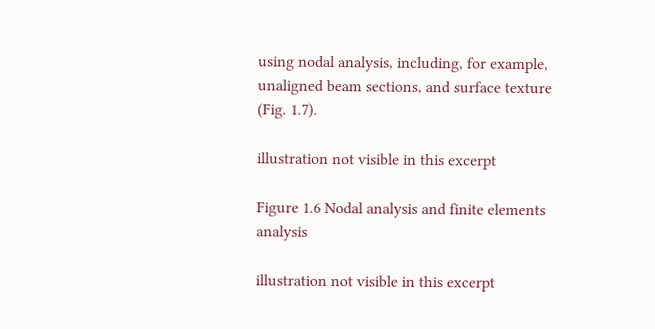using nodal analysis, including, for example, unaligned beam sections, and surface texture (Fig. 1.7).

illustration not visible in this excerpt

Figure 1.6 Nodal analysis and finite elements analysis

illustration not visible in this excerpt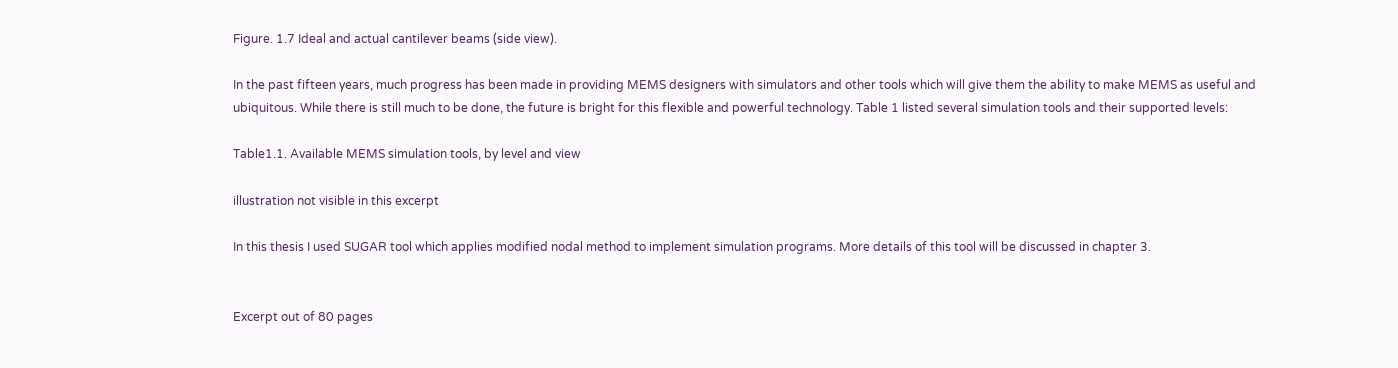Figure. 1.7 Ideal and actual cantilever beams (side view).

In the past fifteen years, much progress has been made in providing MEMS designers with simulators and other tools which will give them the ability to make MEMS as useful and ubiquitous. While there is still much to be done, the future is bright for this flexible and powerful technology. Table 1 listed several simulation tools and their supported levels:

Table1.1. Available MEMS simulation tools, by level and view

illustration not visible in this excerpt

In this thesis I used SUGAR tool which applies modified nodal method to implement simulation programs. More details of this tool will be discussed in chapter 3.


Excerpt out of 80 pages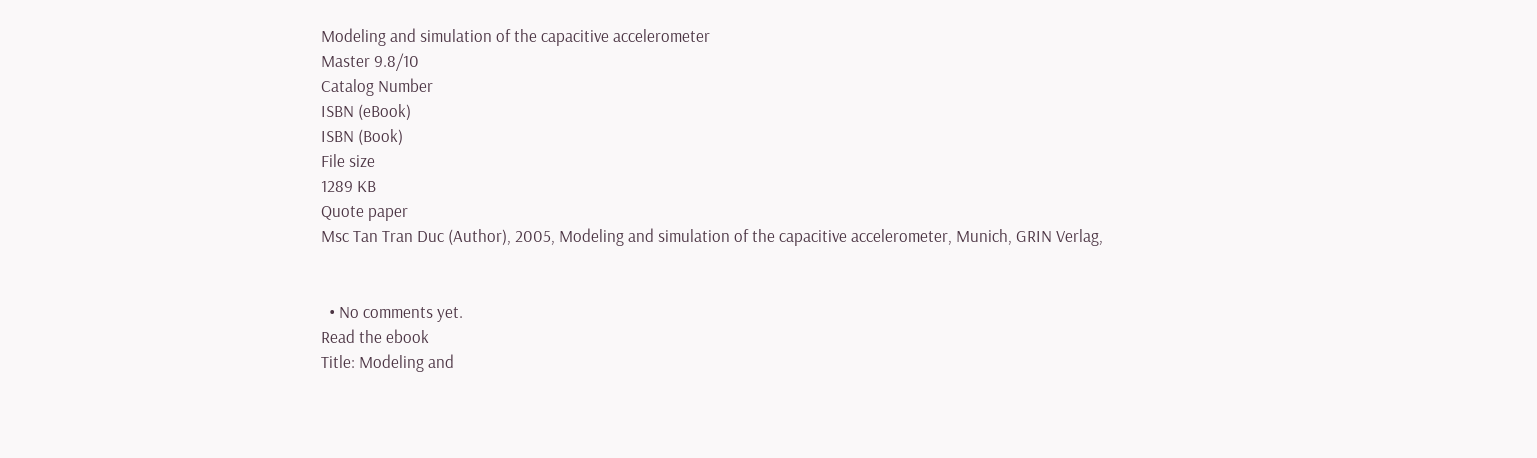Modeling and simulation of the capacitive accelerometer
Master 9.8/10
Catalog Number
ISBN (eBook)
ISBN (Book)
File size
1289 KB
Quote paper
Msc Tan Tran Duc (Author), 2005, Modeling and simulation of the capacitive accelerometer, Munich, GRIN Verlag,


  • No comments yet.
Read the ebook
Title: Modeling and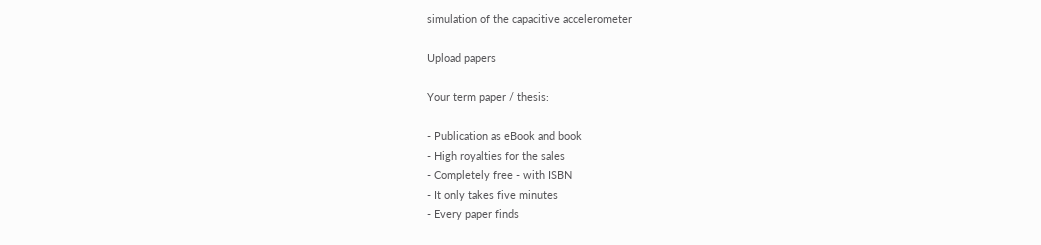simulation of the capacitive accelerometer

Upload papers

Your term paper / thesis:

- Publication as eBook and book
- High royalties for the sales
- Completely free - with ISBN
- It only takes five minutes
- Every paper finds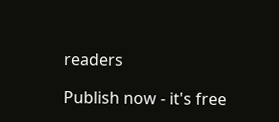readers

Publish now - it's free